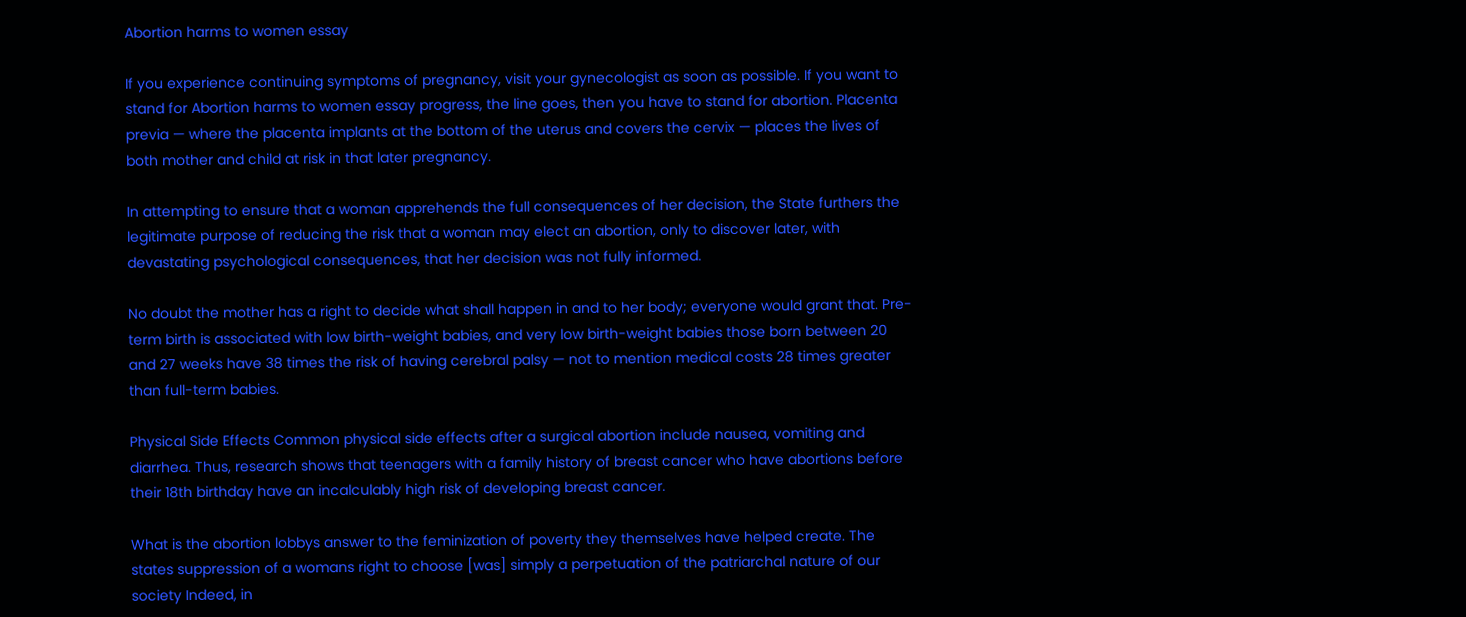Abortion harms to women essay

If you experience continuing symptoms of pregnancy, visit your gynecologist as soon as possible. If you want to stand for Abortion harms to women essay progress, the line goes, then you have to stand for abortion. Placenta previa — where the placenta implants at the bottom of the uterus and covers the cervix — places the lives of both mother and child at risk in that later pregnancy.

In attempting to ensure that a woman apprehends the full consequences of her decision, the State furthers the legitimate purpose of reducing the risk that a woman may elect an abortion, only to discover later, with devastating psychological consequences, that her decision was not fully informed.

No doubt the mother has a right to decide what shall happen in and to her body; everyone would grant that. Pre-term birth is associated with low birth-weight babies, and very low birth-weight babies those born between 20 and 27 weeks have 38 times the risk of having cerebral palsy — not to mention medical costs 28 times greater than full-term babies.

Physical Side Effects Common physical side effects after a surgical abortion include nausea, vomiting and diarrhea. Thus, research shows that teenagers with a family history of breast cancer who have abortions before their 18th birthday have an incalculably high risk of developing breast cancer.

What is the abortion lobbys answer to the feminization of poverty they themselves have helped create. The states suppression of a womans right to choose [was] simply a perpetuation of the patriarchal nature of our society Indeed, in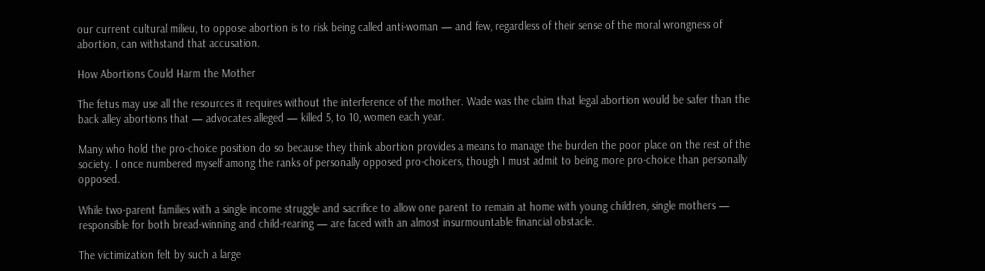our current cultural milieu, to oppose abortion is to risk being called anti-woman — and few, regardless of their sense of the moral wrongness of abortion, can withstand that accusation.

How Abortions Could Harm the Mother

The fetus may use all the resources it requires without the interference of the mother. Wade was the claim that legal abortion would be safer than the back alley abortions that — advocates alleged — killed 5, to 10, women each year.

Many who hold the pro-choice position do so because they think abortion provides a means to manage the burden the poor place on the rest of the society. I once numbered myself among the ranks of personally opposed pro-choicers, though I must admit to being more pro-choice than personally opposed.

While two-parent families with a single income struggle and sacrifice to allow one parent to remain at home with young children, single mothers — responsible for both bread-winning and child-rearing — are faced with an almost insurmountable financial obstacle.

The victimization felt by such a large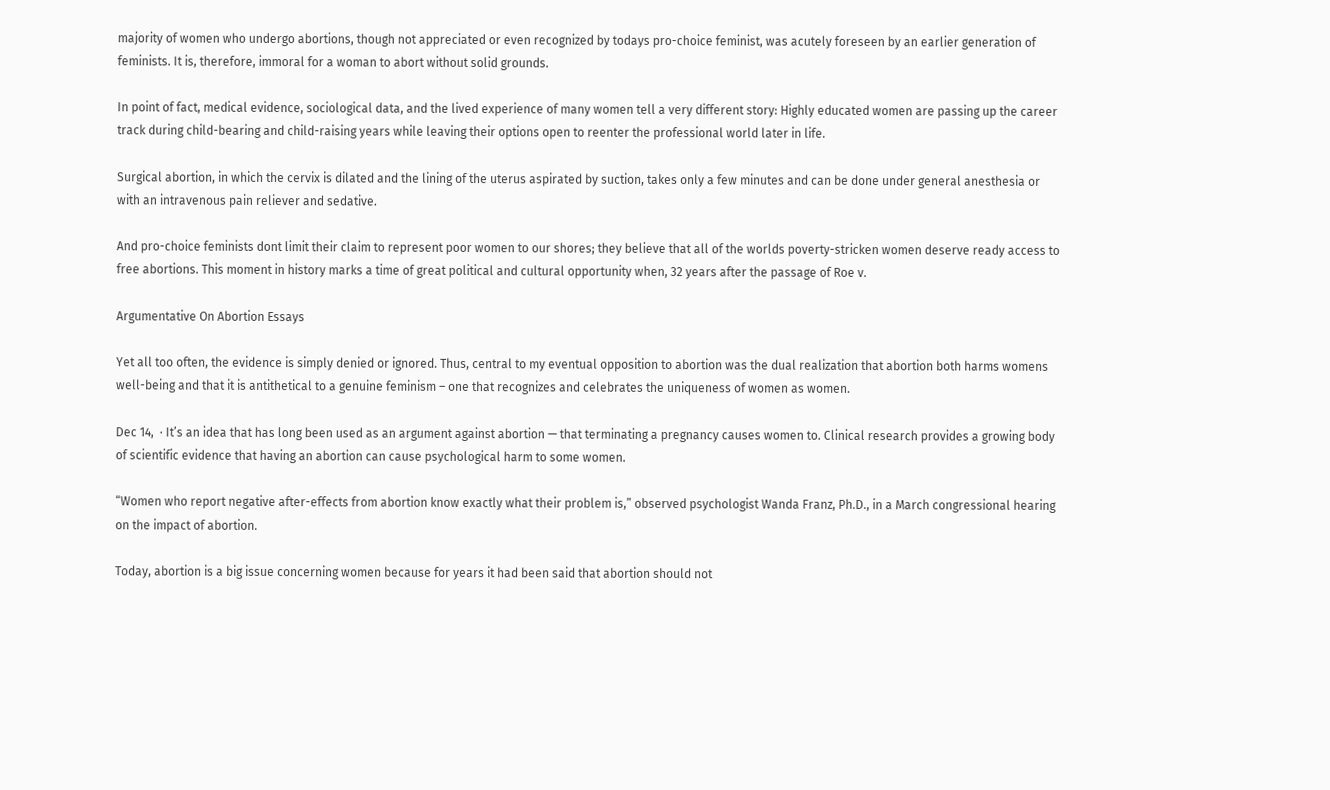majority of women who undergo abortions, though not appreciated or even recognized by todays pro-choice feminist, was acutely foreseen by an earlier generation of feminists. It is, therefore, immoral for a woman to abort without solid grounds.

In point of fact, medical evidence, sociological data, and the lived experience of many women tell a very different story: Highly educated women are passing up the career track during child-bearing and child-raising years while leaving their options open to reenter the professional world later in life.

Surgical abortion, in which the cervix is dilated and the lining of the uterus aspirated by suction, takes only a few minutes and can be done under general anesthesia or with an intravenous pain reliever and sedative.

And pro-choice feminists dont limit their claim to represent poor women to our shores; they believe that all of the worlds poverty-stricken women deserve ready access to free abortions. This moment in history marks a time of great political and cultural opportunity when, 32 years after the passage of Roe v.

Argumentative On Abortion Essays

Yet all too often, the evidence is simply denied or ignored. Thus, central to my eventual opposition to abortion was the dual realization that abortion both harms womens well-being and that it is antithetical to a genuine feminism – one that recognizes and celebrates the uniqueness of women as women.

Dec 14,  · It’s an idea that has long been used as an argument against abortion — that terminating a pregnancy causes women to. Clinical research provides a growing body of scientific evidence that having an abortion can cause psychological harm to some women.

“Women who report negative after-effects from abortion know exactly what their problem is,” observed psychologist Wanda Franz, Ph.D., in a March congressional hearing on the impact of abortion.

Today, abortion is a big issue concerning women because for years it had been said that abortion should not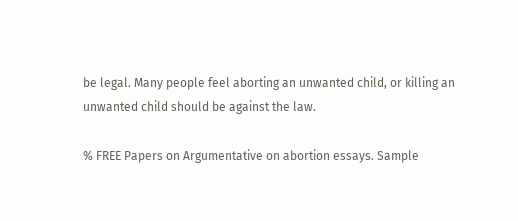be legal. Many people feel aborting an unwanted child, or killing an unwanted child should be against the law.

% FREE Papers on Argumentative on abortion essays. Sample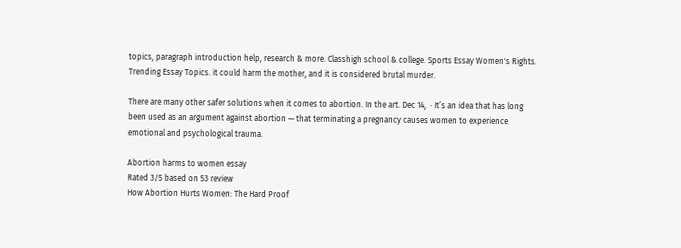topics, paragraph introduction help, research & more. Classhigh school & college. Sports Essay Women's Rights. Trending Essay Topics. it could harm the mother, and it is considered brutal murder.

There are many other safer solutions when it comes to abortion. In the art. Dec 14,  · It’s an idea that has long been used as an argument against abortion — that terminating a pregnancy causes women to experience emotional and psychological trauma.

Abortion harms to women essay
Rated 3/5 based on 53 review
How Abortion Hurts Women: The Hard Proof